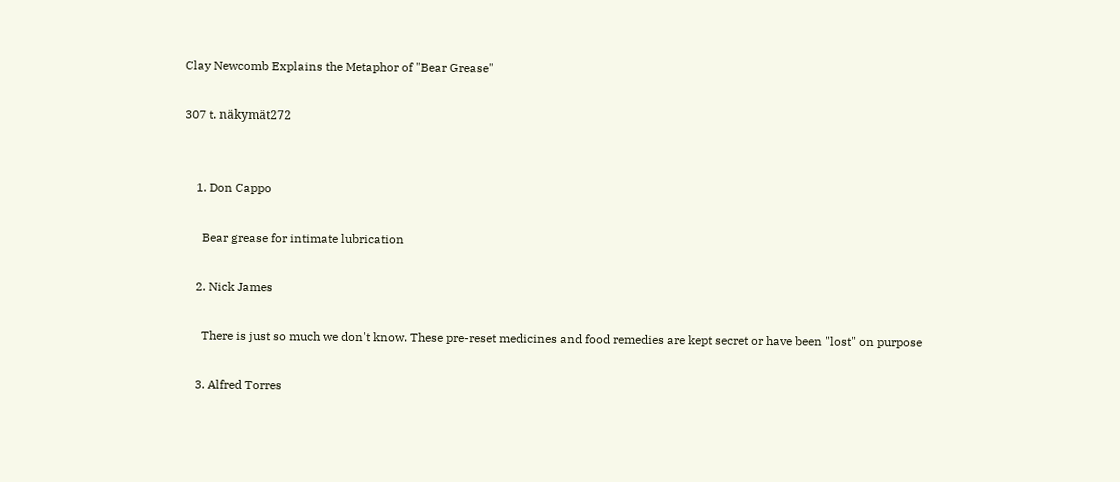Clay Newcomb Explains the Metaphor of "Bear Grease"

307 t. näkymät272


    1. Don Cappo

      Bear grease for intimate lubrication

    2. Nick James

      There is just so much we don't know. These pre-reset medicines and food remedies are kept secret or have been "lost" on purpose

    3. Alfred Torres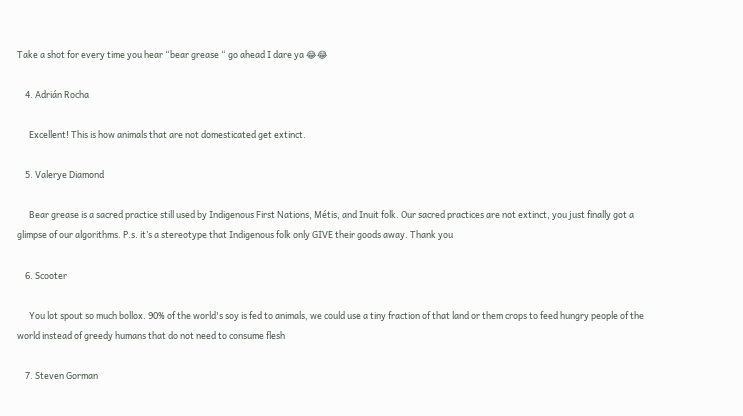Take a shot for every time you hear “bear grease “ go ahead I dare ya 😂😂

    4. Adrián Rocha

      Excellent! This is how animals that are not domesticated get extinct.

    5. Valerye Diamond

      Bear grease is a sacred practice still used by Indigenous First Nations, Métis, and Inuit folk. Our sacred practices are not extinct, you just finally got a glimpse of our algorithms. P.s. it’s a stereotype that Indigenous folk only GIVE their goods away. Thank you

    6. Scooter

      You lot spout so much bollox. 90% of the world's soy is fed to animals, we could use a tiny fraction of that land or them crops to feed hungry people of the world instead of greedy humans that do not need to consume flesh

    7. Steven Gorman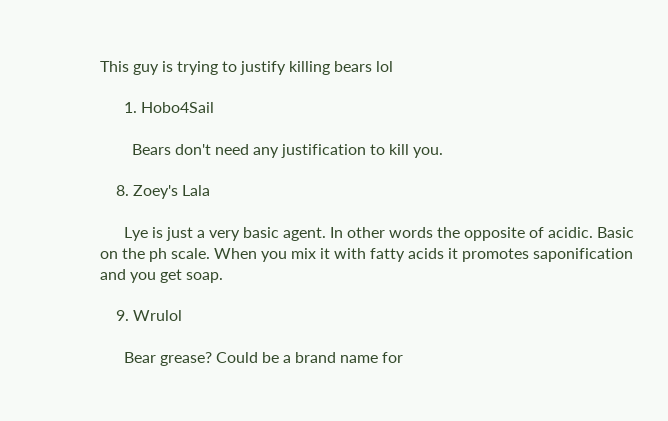This guy is trying to justify killing bears lol

      1. Hobo4Sail

        Bears don't need any justification to kill you.

    8. Zoey's Lala

      Lye is just a very basic agent. In other words the opposite of acidic. Basic on the ph scale. When you mix it with fatty acids it promotes saponification and you get soap.

    9. Wrulol

      Bear grease? Could be a brand name for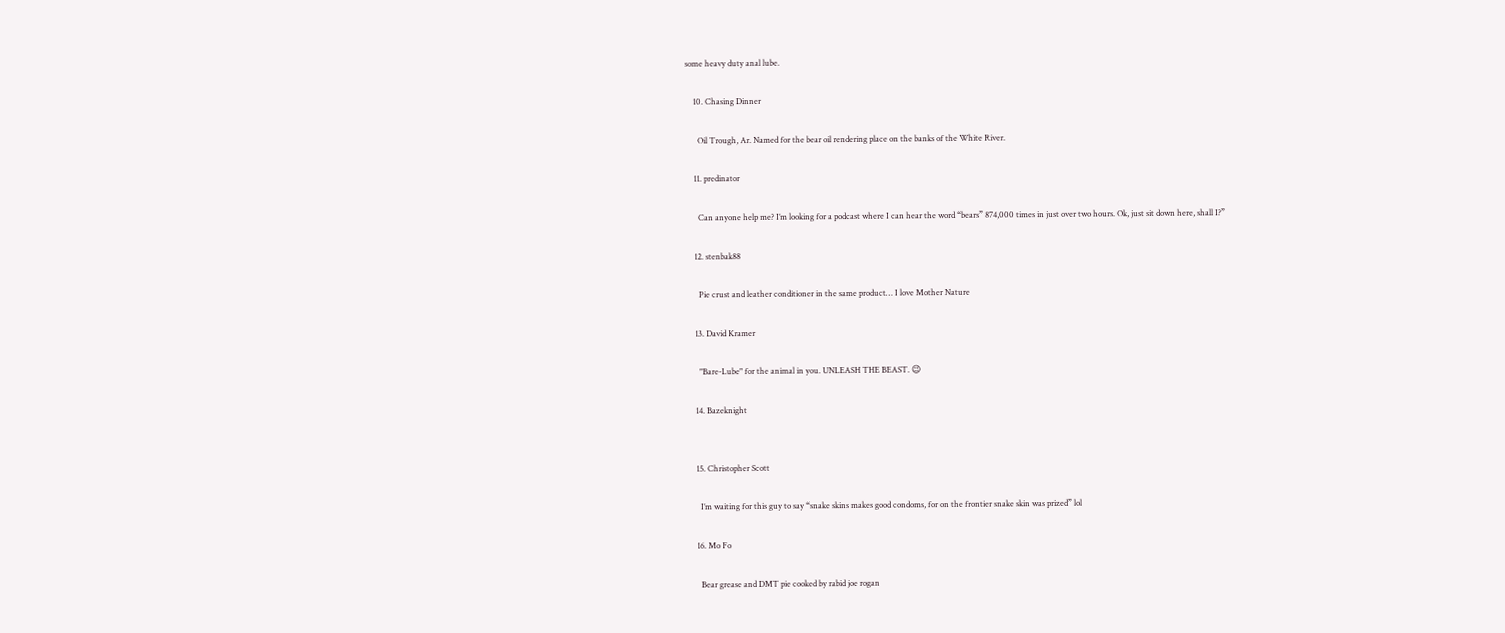some heavy duty anal lube.

    10. Chasing Dinner

      Oil Trough, Ar. Named for the bear oil rendering place on the banks of the White River.

    11. predinator

      Can anyone help me? I’m looking for a podcast where I can hear the word “bears” 874,000 times in just over two hours. Ok, just sit down here, shall I?”

    12. stenbak88

      Pie crust and leather conditioner in the same product… I love Mother Nature

    13. David Kramer

      "Bare-Lube" for the animal in you. UNLEASH THE BEAST. 😉

    14. Bazeknight


    15. Christopher Scott

      I’m waiting for this guy to say “snake skins makes good condoms, for on the frontier snake skin was prized” lol

    16. Mo Fo

      Bear grease and DMT pie cooked by rabid joe rogan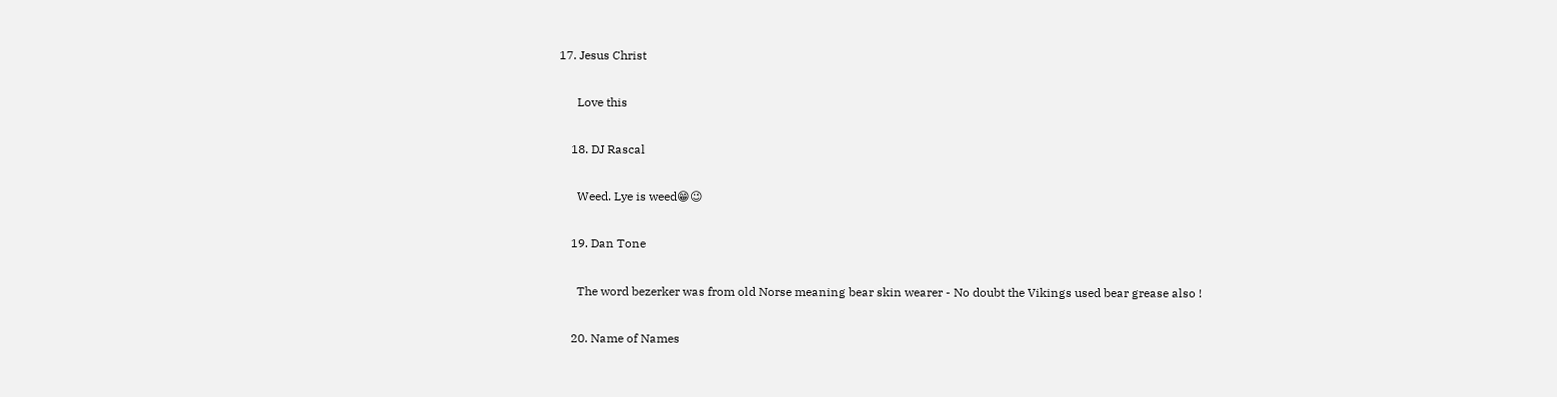17. Jesus Christ

      Love this

    18. DJ Rascal

      Weed. Lye is weed😁😉

    19. Dan Tone

      The word bezerker was from old Norse meaning bear skin wearer - No doubt the Vikings used bear grease also !

    20. Name of Names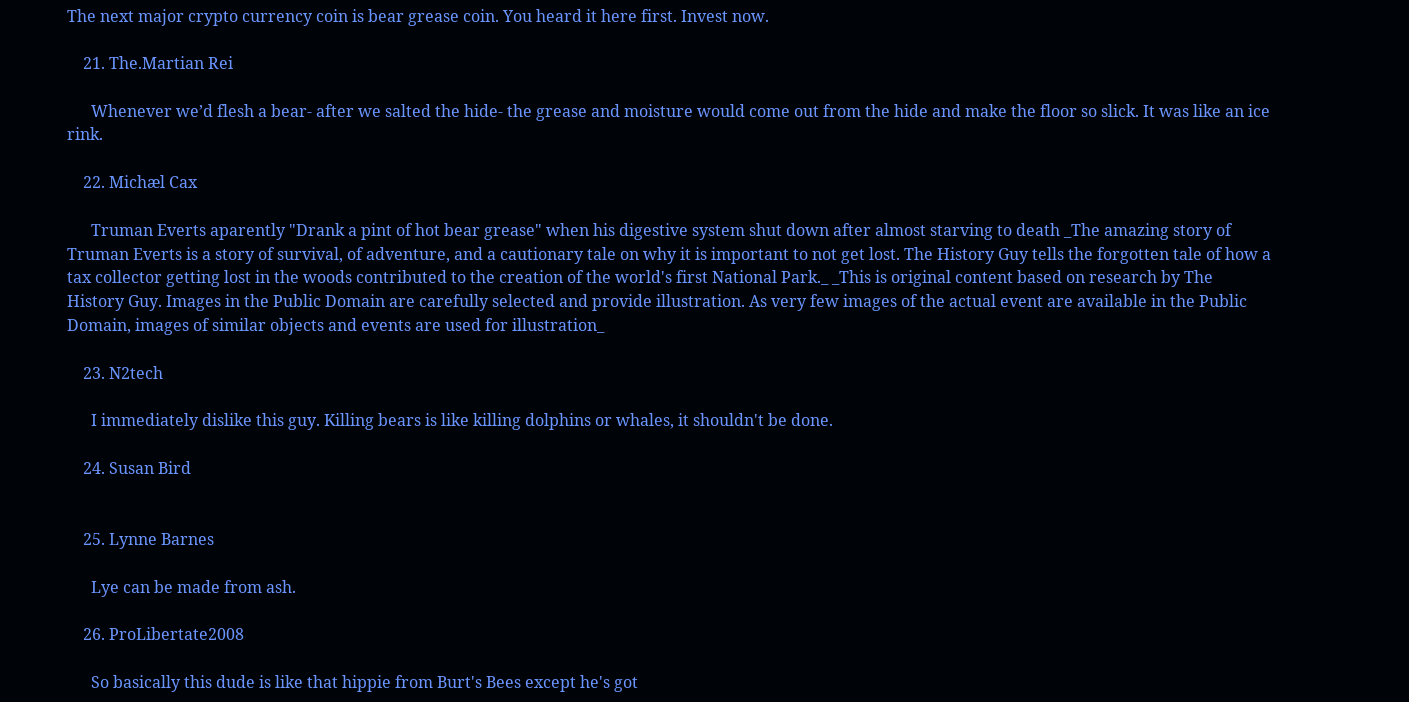The next major crypto currency coin is bear grease coin. You heard it here first. Invest now.

    21. The.Martian Rei

      Whenever we’d flesh a bear- after we salted the hide- the grease and moisture would come out from the hide and make the floor so slick. It was like an ice rink.

    22. Michæl Cax

      Truman Everts aparently "Drank a pint of hot bear grease" when his digestive system shut down after almost starving to death _The amazing story of Truman Everts is a story of survival, of adventure, and a cautionary tale on why it is important to not get lost. The History Guy tells the forgotten tale of how a tax collector getting lost in the woods contributed to the creation of the world's first National Park._ _This is original content based on research by The History Guy. Images in the Public Domain are carefully selected and provide illustration. As very few images of the actual event are available in the Public Domain, images of similar objects and events are used for illustration_

    23. N2tech

      I immediately dislike this guy. Killing bears is like killing dolphins or whales, it shouldn't be done.

    24. Susan Bird


    25. Lynne Barnes

      Lye can be made from ash.

    26. ProLibertate2008

      So basically this dude is like that hippie from Burt's Bees except he's got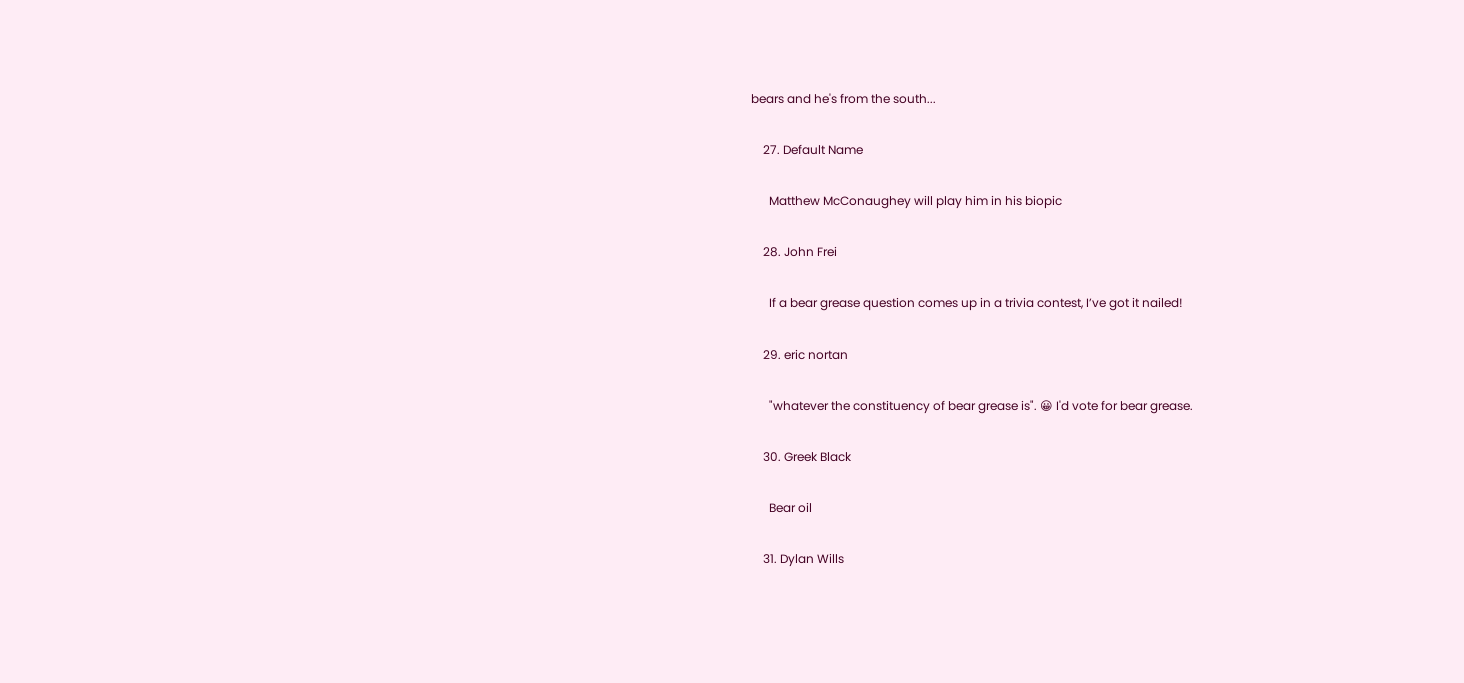bears and he's from the south...

    27. Default Name

      Matthew McConaughey will play him in his biopic

    28. John Frei

      If a bear grease question comes up in a trivia contest, I’ve got it nailed!

    29. eric nortan

      "whatever the constituency of bear grease is". 😀 I'd vote for bear grease.

    30. Greek Black

      Bear oil

    31. Dylan Wills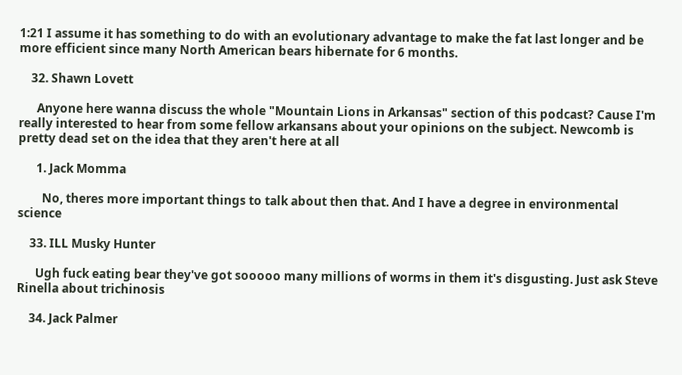1:21 I assume it has something to do with an evolutionary advantage to make the fat last longer and be more efficient since many North American bears hibernate for 6 months.

    32. Shawn Lovett

      Anyone here wanna discuss the whole "Mountain Lions in Arkansas" section of this podcast? Cause I'm really interested to hear from some fellow arkansans about your opinions on the subject. Newcomb is pretty dead set on the idea that they aren't here at all

      1. Jack Momma

        No, theres more important things to talk about then that. And I have a degree in environmental science

    33. ILL Musky Hunter

      Ugh fuck eating bear they've got sooooo many millions of worms in them it's disgusting. Just ask Steve Rinella about trichinosis

    34. Jack Palmer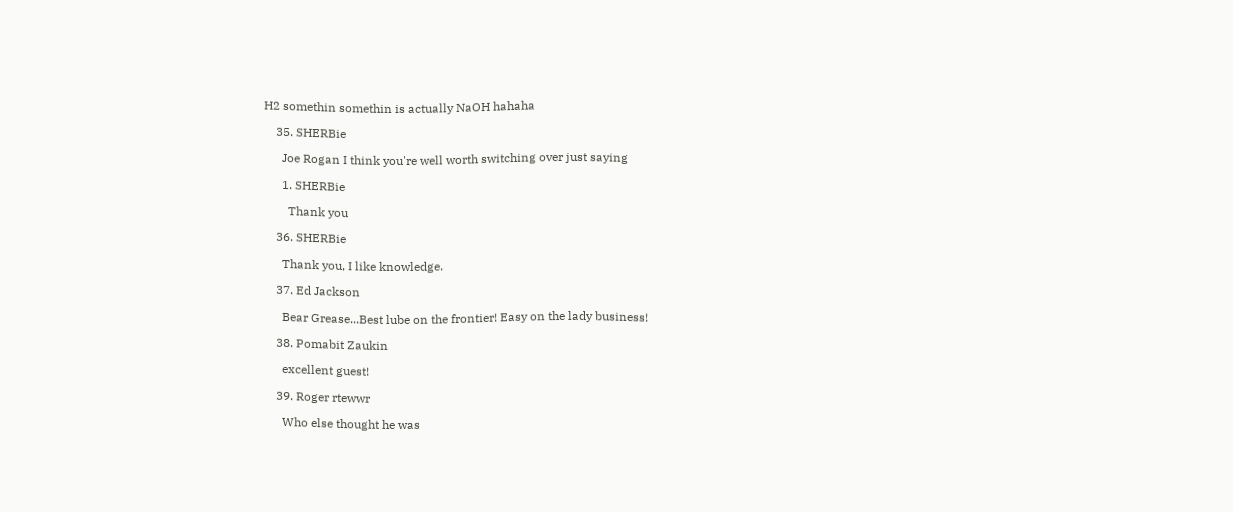H2 somethin somethin is actually NaOH hahaha

    35. SHERBie

      Joe Rogan I think you're well worth switching over just saying

      1. SHERBie

        Thank you

    36. SHERBie

      Thank you, I like knowledge.

    37. Ed Jackson

      Bear Grease...Best lube on the frontier! Easy on the lady business!

    38. Pomabit Zaukin

      excellent guest!

    39. Roger rtewwr

      Who else thought he was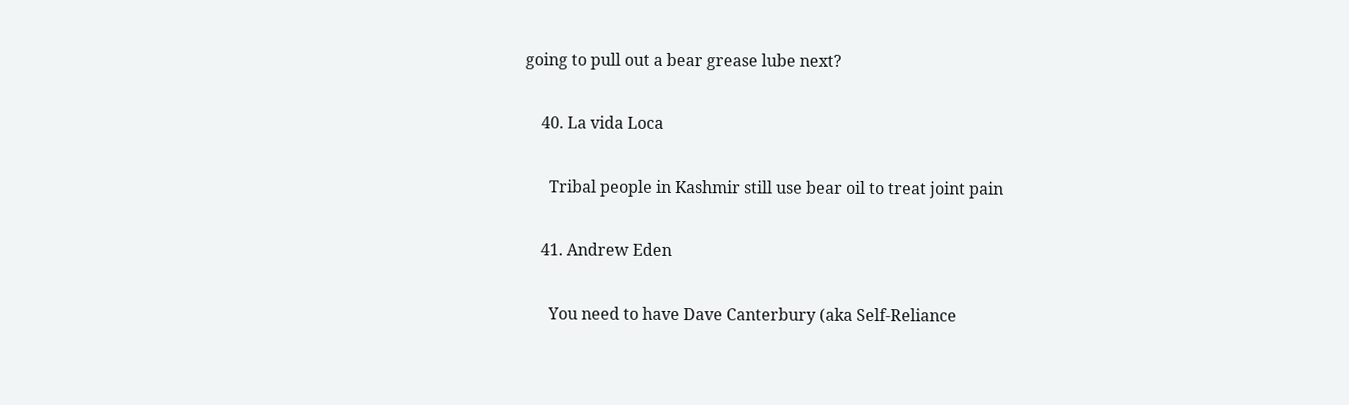going to pull out a bear grease lube next?

    40. La vida Loca

      Tribal people in Kashmir still use bear oil to treat joint pain

    41. Andrew Eden

      You need to have Dave Canterbury (aka Self-Reliance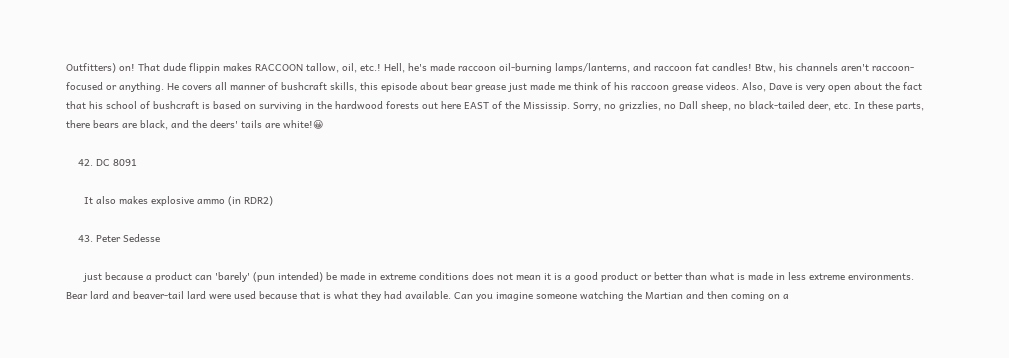Outfitters) on! That dude flippin makes RACCOON tallow, oil, etc.! Hell, he's made raccoon oil-burning lamps/lanterns, and raccoon fat candles! Btw, his channels aren't raccoon-focused or anything. He covers all manner of bushcraft skills, this episode about bear grease just made me think of his raccoon grease videos. Also, Dave is very open about the fact that his school of bushcraft is based on surviving in the hardwood forests out here EAST of the Mississip. Sorry, no grizzlies, no Dall sheep, no black-tailed deer, etc. In these parts, there bears are black, and the deers' tails are white!😀

    42. DC 8091

      It also makes explosive ammo (in RDR2)

    43. Peter Sedesse

      just because a product can 'barely' (pun intended) be made in extreme conditions does not mean it is a good product or better than what is made in less extreme environments. Bear lard and beaver-tail lard were used because that is what they had available. Can you imagine someone watching the Martian and then coming on a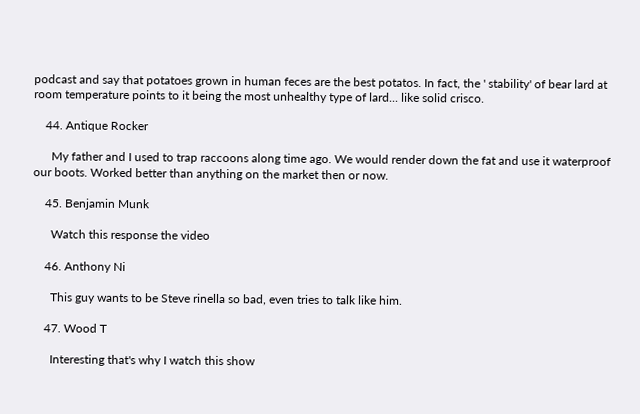podcast and say that potatoes grown in human feces are the best potatos. In fact, the ' stability' of bear lard at room temperature points to it being the most unhealthy type of lard... like solid crisco.

    44. Antique Rocker

      My father and I used to trap raccoons along time ago. We would render down the fat and use it waterproof our boots. Worked better than anything on the market then or now.

    45. Benjamin Munk

      Watch this response the video

    46. Anthony Ni

      This guy wants to be Steve rinella so bad, even tries to talk like him.

    47. Wood T

      Interesting that's why I watch this show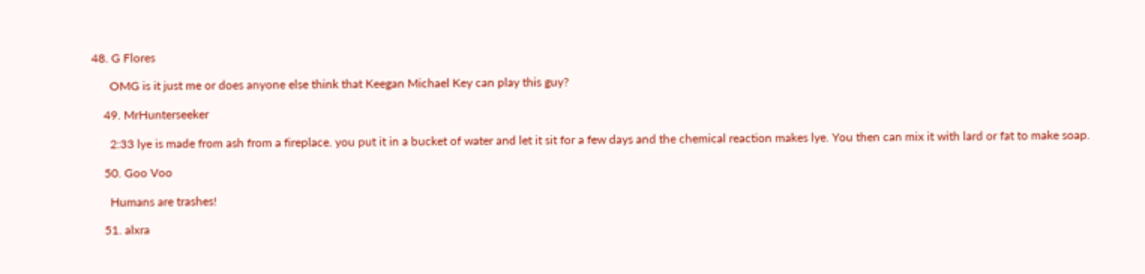48. G Flores

      OMG is it just me or does anyone else think that Keegan Michael Key can play this guy?

    49. MrHunterseeker

      2:33 lye is made from ash from a fireplace. you put it in a bucket of water and let it sit for a few days and the chemical reaction makes lye. You then can mix it with lard or fat to make soap.

    50. Goo Voo

      Humans are trashes!

    51. alxra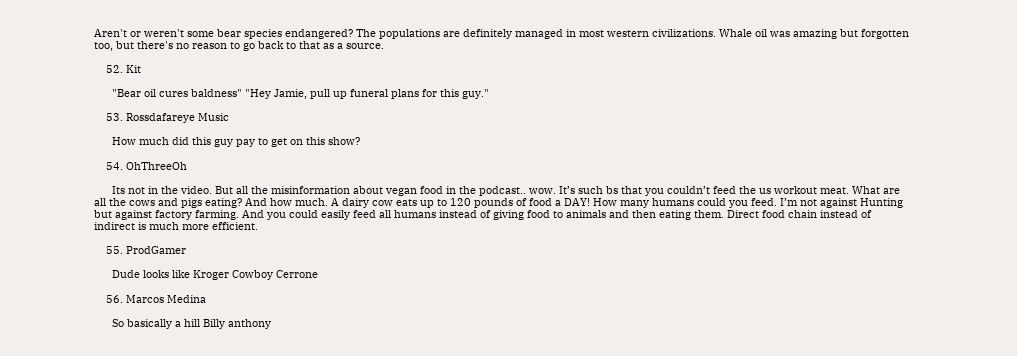Aren't or weren't some bear species endangered? The populations are definitely managed in most western civilizations. Whale oil was amazing but forgotten too, but there's no reason to go back to that as a source.

    52. Kit

      "Bear oil cures baldness" "Hey Jamie, pull up funeral plans for this guy."

    53. Rossdafareye Music

      How much did this guy pay to get on this show?

    54. OhThreeOh

      Its not in the video. But all the misinformation about vegan food in the podcast.. wow. It’s such bs that you couldn’t feed the us workout meat. What are all the cows and pigs eating? And how much. A dairy cow eats up to 120 pounds of food a DAY! How many humans could you feed. I’m not against Hunting but against factory farming. And you could easily feed all humans instead of giving food to animals and then eating them. Direct food chain instead of indirect is much more efficient.

    55. ProdGamer

      Dude looks like Kroger Cowboy Cerrone

    56. Marcos Medina

      So basically a hill Billy anthony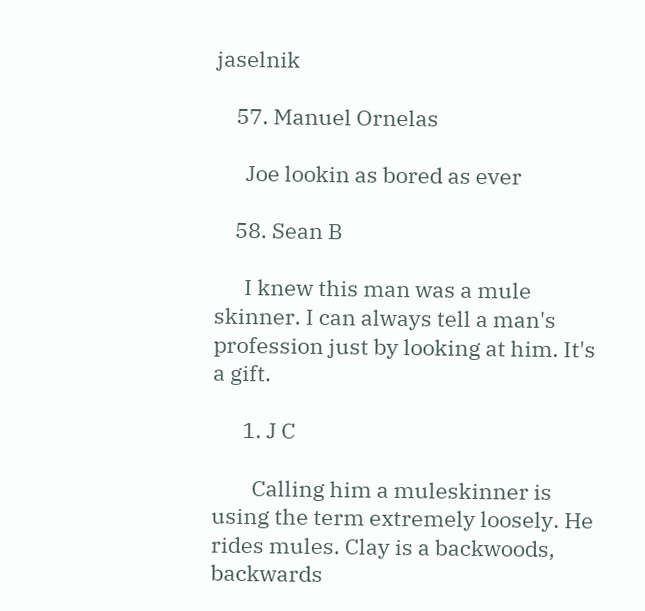jaselnik

    57. Manuel Ornelas

      Joe lookin as bored as ever

    58. Sean B

      I knew this man was a mule skinner. I can always tell a man's profession just by looking at him. It's a gift.

      1. J C

        Calling him a muleskinner is using the term extremely loosely. He rides mules. Clay is a backwoods, backwards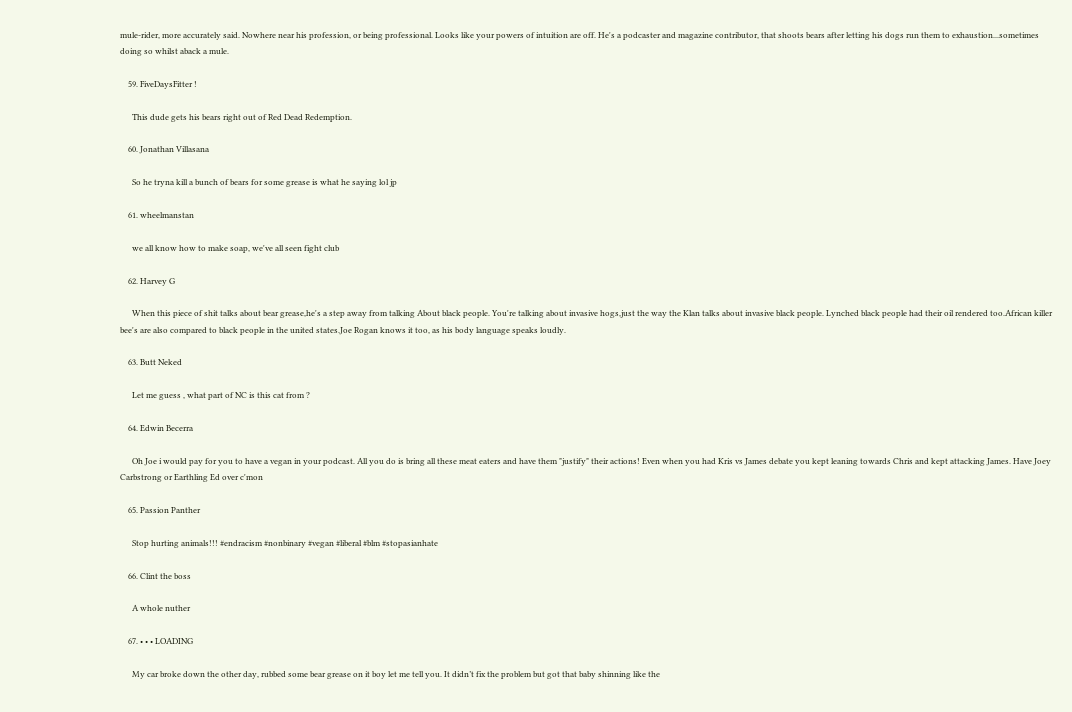mule-rider, more accurately said. Nowhere near his profession, or being professional. Looks like your powers of intuition are off. He's a podcaster and magazine contributor, that shoots bears after letting his dogs run them to exhaustion...sometimes doing so whilst aback a mule.

    59. FiveDaysFitter !

      This dude gets his bears right out of Red Dead Redemption.

    60. Jonathan Villasana

      So he tryna kill a bunch of bears for some grease is what he saying lol jp

    61. wheelmanstan

      we all know how to make soap, we've all seen fight club

    62. Harvey G

      When this piece of shit talks about bear grease,he's a step away from talking About black people. You're talking about invasive hogs,just the way the Klan talks about invasive black people. Lynched black people had their oil rendered too.African killer bee's are also compared to black people in the united states.Joe Rogan knows it too, as his body language speaks loudly.

    63. Butt Neked

      Let me guess , what part of NC is this cat from ?

    64. Edwin Becerra

      Oh Joe i would pay for you to have a vegan in your podcast. All you do is bring all these meat eaters and have them "justify" their actions! Even when you had Kris vs James debate you kept leaning towards Chris and kept attacking James. Have Joey Carbstrong or Earthling Ed over c'mon

    65. Passion Panther

      Stop hurting animals!!! #endracism #nonbinary #vegan #liberal #blm #stopasianhate

    66. Clint the boss

      A whole nuther

    67. • • • LOADING

      My car broke down the other day, rubbed some bear grease on it boy let me tell you. It didn’t fix the problem but got that baby shinning like the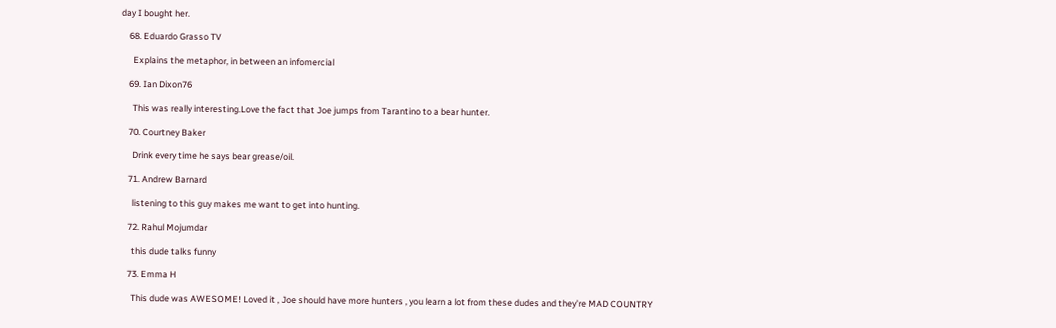day I bought her.

    68. Eduardo Grasso TV

      Explains the metaphor, in between an infomercial

    69. Ian Dixon76

      This was really interesting.Love the fact that Joe jumps from Tarantino to a bear hunter.

    70. Courtney Baker

      Drink every time he says bear grease/oil.

    71. Andrew Barnard

      listening to this guy makes me want to get into hunting.

    72. Rahul Mojumdar

      this dude talks funny

    73. Emma H

      This dude was AWESOME! Loved it , Joe should have more hunters , you learn a lot from these dudes and they’re MAD COUNTRY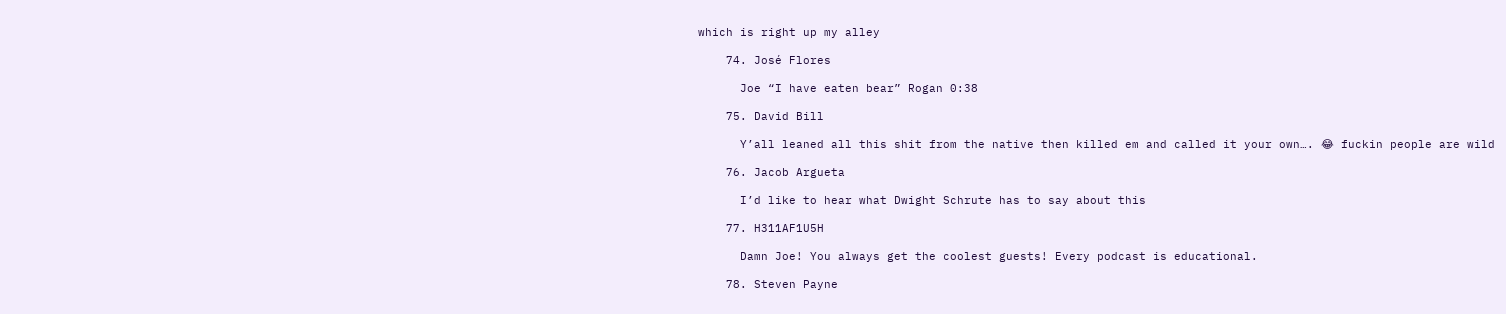which is right up my alley

    74. José Flores

      Joe “I have eaten bear” Rogan 0:38

    75. David Bill

      Y’all leaned all this shit from the native then killed em and called it your own…. 😂 fuckin people are wild

    76. Jacob Argueta

      I’d like to hear what Dwight Schrute has to say about this

    77. H311AF1U5H

      Damn Joe! You always get the coolest guests! Every podcast is educational.

    78. Steven Payne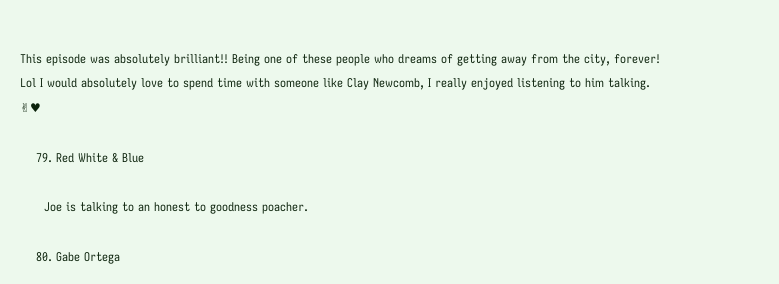This episode was absolutely brilliant!! Being one of these people who dreams of getting away from the city, forever! Lol I would absolutely love to spend time with someone like Clay Newcomb, I really enjoyed listening to him talking. ✌♥

    79. Red White & Blue

      Joe is talking to an honest to goodness poacher.

    80. Gabe Ortega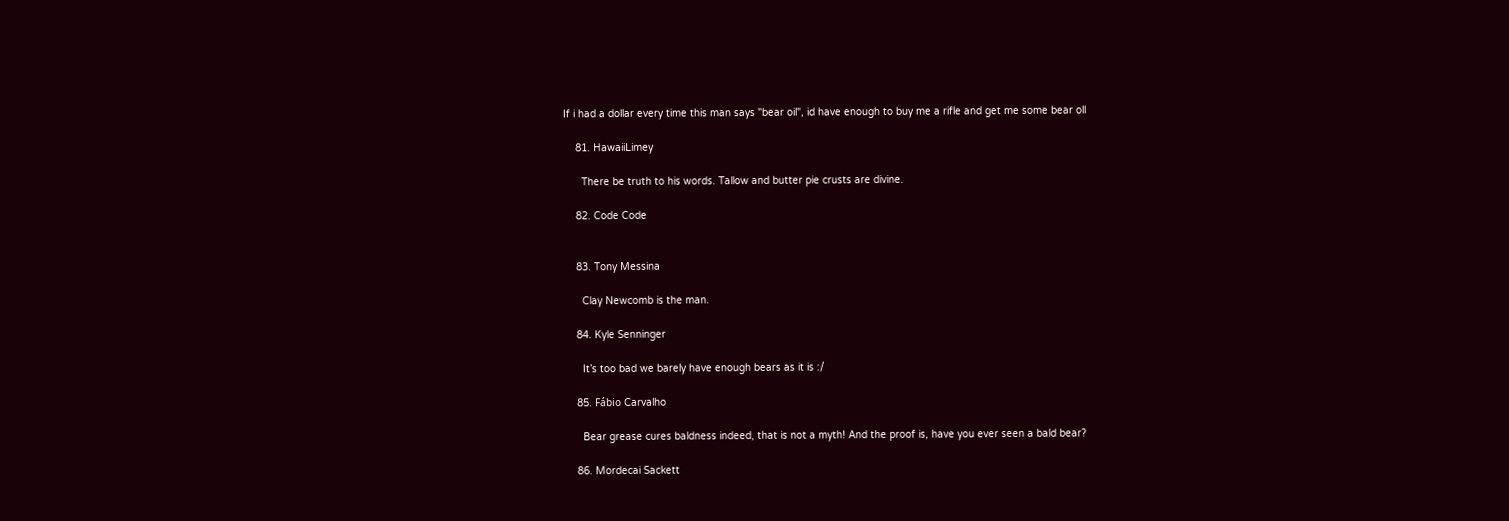If i had a dollar every time this man says "bear oil", id have enough to buy me a rifle and get me some bear oll

    81. HawaiiLimey

      There be truth to his words. Tallow and butter pie crusts are divine.

    82. Code Code


    83. Tony Messina

      Clay Newcomb is the man.

    84. Kyle Senninger

      It’s too bad we barely have enough bears as it is :/

    85. Fábio Carvalho

      Bear grease cures baldness indeed, that is not a myth! And the proof is, have you ever seen a bald bear?

    86. Mordecai Sackett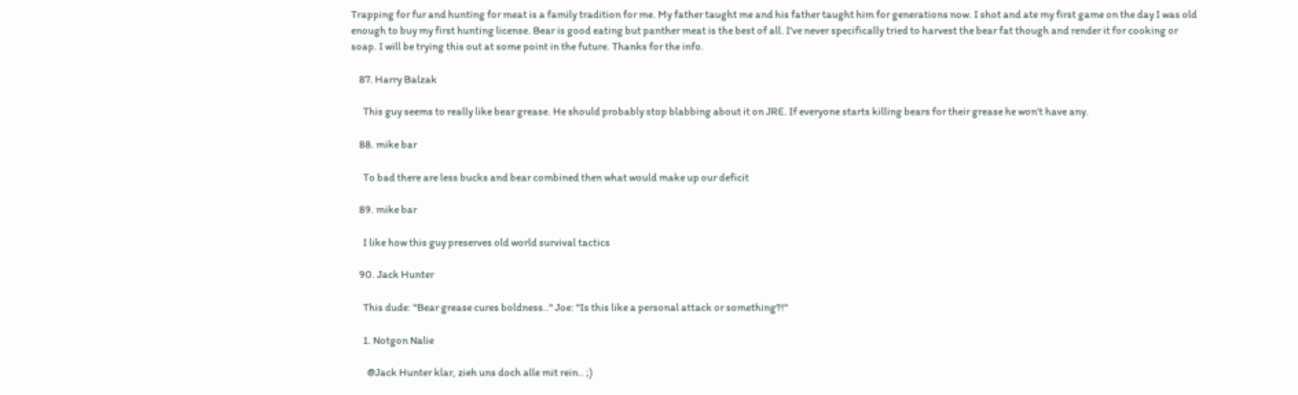Trapping for fur and hunting for meat is a family tradition for me. My father taught me and his father taught him for generations now. I shot and ate my first game on the day I was old enough to buy my first hunting license. Bear is good eating but panther meat is the best of all. I've never specifically tried to harvest the bear fat though and render it for cooking or soap. I will be trying this out at some point in the future. Thanks for the info.

    87. Harry Balzak

      This guy seems to really like bear grease. He should probably stop blabbing about it on JRE. If everyone starts killing bears for their grease he won't have any.

    88. mike bar

      To bad there are less bucks and bear combined then what would make up our deficit

    89. mike bar

      I like how this guy preserves old world survival tactics

    90. Jack Hunter

      This dude: "Bear grease cures boldness.." Joe: "Is this like a personal attack or something?!"

      1. Notgon Nalie

        @Jack Hunter klar, zieh uns doch alle mit rein.. ;)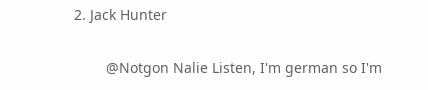2. Jack Hunter

        @Notgon Nalie Listen, I'm german so I'm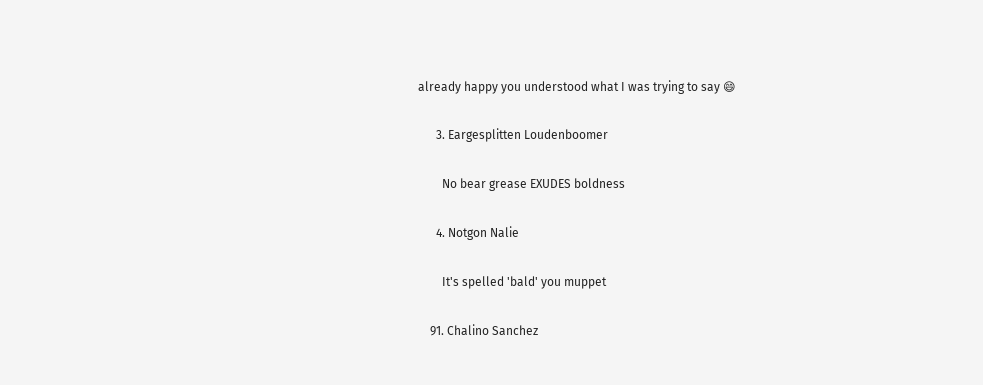already happy you understood what I was trying to say 😄

      3. Eargesplitten Loudenboomer

        No bear grease EXUDES boldness

      4. Notgon Nalie

        It's spelled 'bald' you muppet

    91. Chalino Sanchez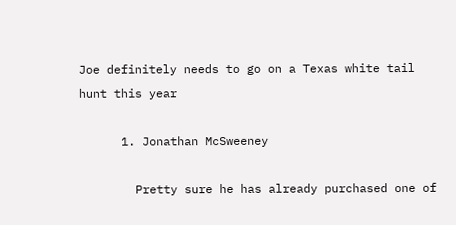Joe definitely needs to go on a Texas white tail hunt this year

      1. Jonathan McSweeney

        Pretty sure he has already purchased one of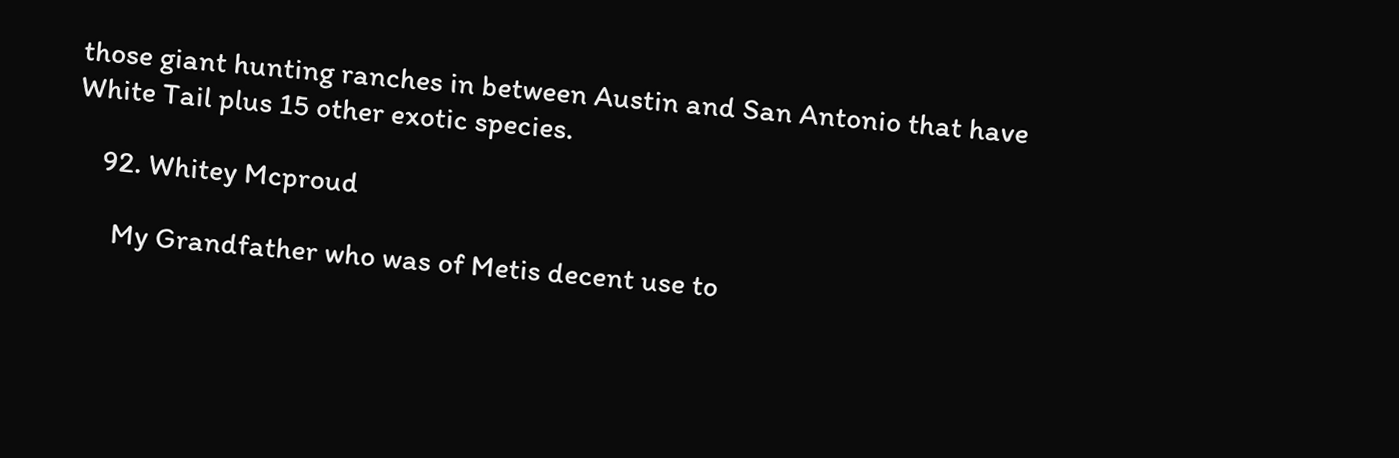those giant hunting ranches in between Austin and San Antonio that have White Tail plus 15 other exotic species.

    92. Whitey Mcproud

      My Grandfather who was of Metis decent use to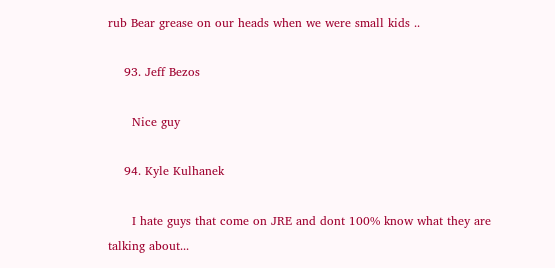rub Bear grease on our heads when we were small kids ..

    93. Jeff Bezos

      Nice guy

    94. Kyle Kulhanek

      I hate guys that come on JRE and dont 100% know what they are talking about...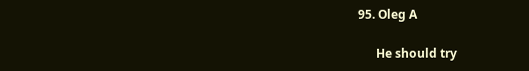95. Oleg A

      He should try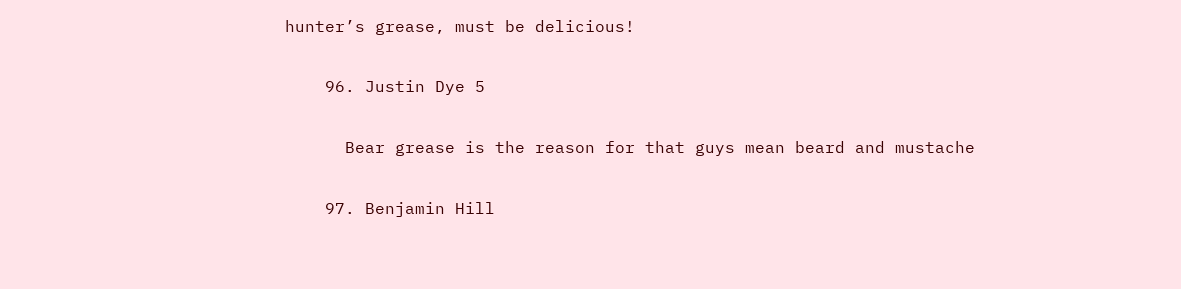hunter’s grease, must be delicious!

    96. Justin Dye 5

      Bear grease is the reason for that guys mean beard and mustache

    97. Benjamin Hill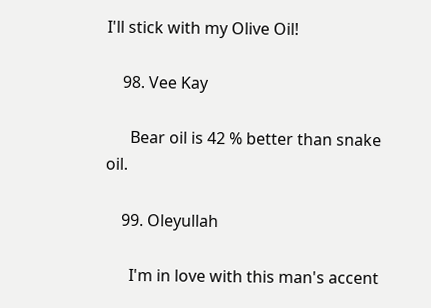I'll stick with my Olive Oil!

    98. Vee Kay

      Bear oil is 42 % better than snake oil.

    99. Oleyullah

      I'm in love with this man's accent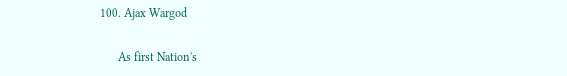100. Ajax Wargod

      As first Nation's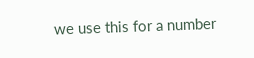we use this for a number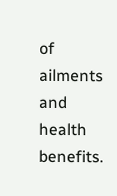of ailments and health benefits.